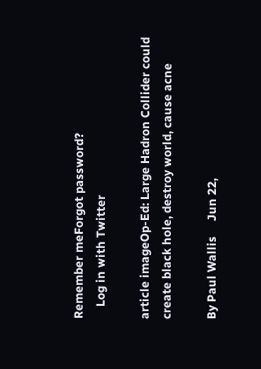Remember meForgot password?
    Log in with Twitter

article imageOp-Ed: Large Hadron Collider could create black hole, destroy world, cause acne

By Paul Wallis     Jun 22,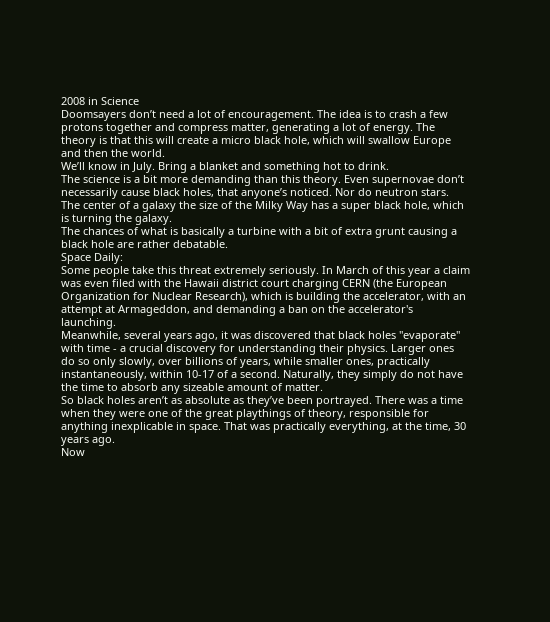2008 in Science
Doomsayers don’t need a lot of encouragement. The idea is to crash a few protons together and compress matter, generating a lot of energy. The theory is that this will create a micro black hole, which will swallow Europe and then the world.
We’ll know in July. Bring a blanket and something hot to drink.
The science is a bit more demanding than this theory. Even supernovae don’t necessarily cause black holes, that anyone’s noticed. Nor do neutron stars. The center of a galaxy the size of the Milky Way has a super black hole, which is turning the galaxy.
The chances of what is basically a turbine with a bit of extra grunt causing a black hole are rather debatable.
Space Daily:
Some people take this threat extremely seriously. In March of this year a claim was even filed with the Hawaii district court charging CERN (the European Organization for Nuclear Research), which is building the accelerator, with an attempt at Armageddon, and demanding a ban on the accelerator's launching.
Meanwhile, several years ago, it was discovered that black holes "evaporate" with time - a crucial discovery for understanding their physics. Larger ones do so only slowly, over billions of years, while smaller ones, practically instantaneously, within 10-17 of a second. Naturally, they simply do not have the time to absorb any sizeable amount of matter.
So black holes aren’t as absolute as they’ve been portrayed. There was a time when they were one of the great playthings of theory, responsible for anything inexplicable in space. That was practically everything, at the time, 30 years ago.
Now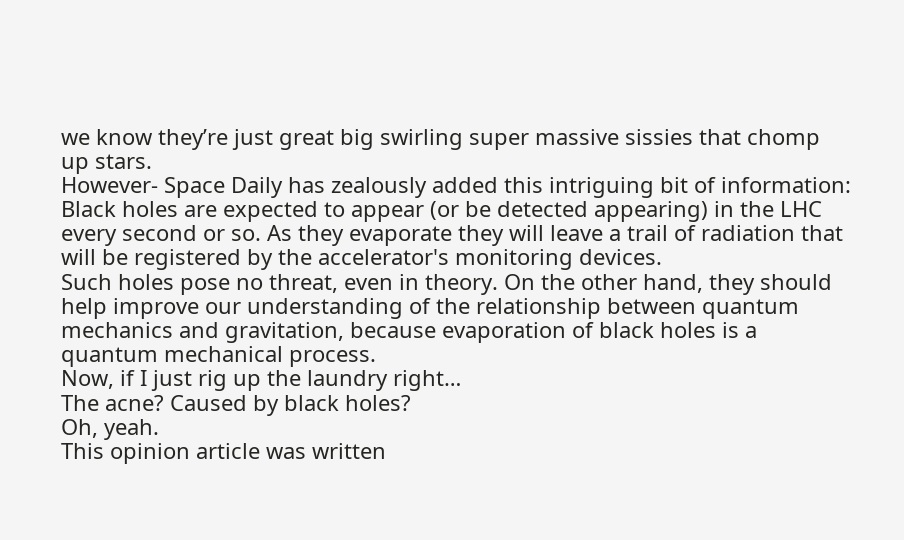we know they’re just great big swirling super massive sissies that chomp up stars.
However- Space Daily has zealously added this intriguing bit of information:
Black holes are expected to appear (or be detected appearing) in the LHC every second or so. As they evaporate they will leave a trail of radiation that will be registered by the accelerator's monitoring devices.
Such holes pose no threat, even in theory. On the other hand, they should help improve our understanding of the relationship between quantum mechanics and gravitation, because evaporation of black holes is a quantum mechanical process.
Now, if I just rig up the laundry right…
The acne? Caused by black holes?
Oh, yeah.
This opinion article was written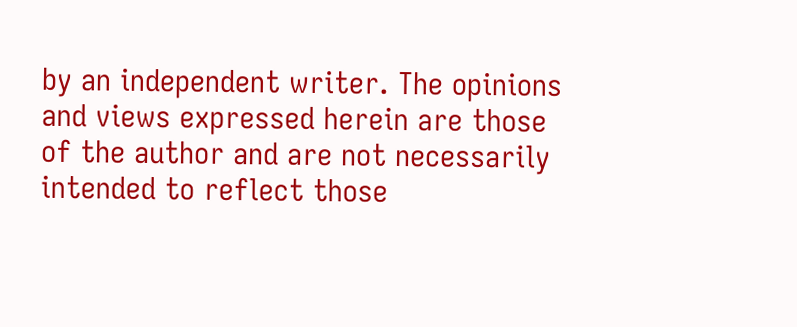by an independent writer. The opinions and views expressed herein are those of the author and are not necessarily intended to reflect those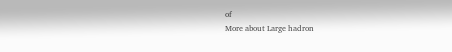of
More about Large hadron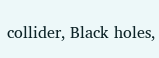collider, Black holes,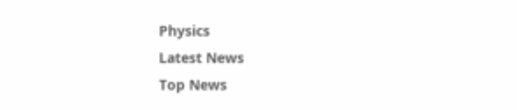Physics
Latest News
Top News